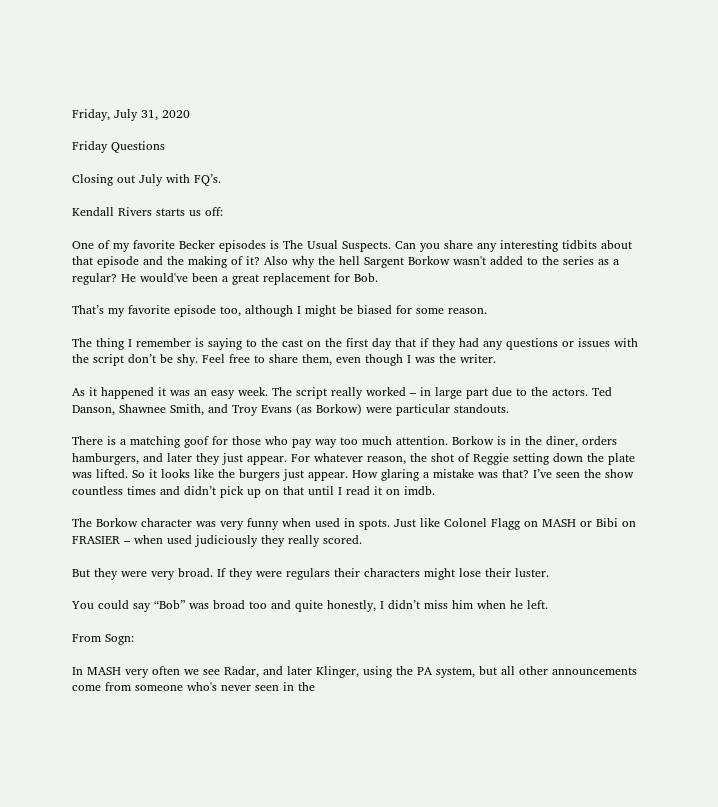Friday, July 31, 2020

Friday Questions

Closing out July with FQ’s.

Kendall Rivers starts us off:

One of my favorite Becker episodes is The Usual Suspects. Can you share any interesting tidbits about that episode and the making of it? Also why the hell Sargent Borkow wasn't added to the series as a regular? He would've been a great replacement for Bob.

That’s my favorite episode too, although I might be biased for some reason.

The thing I remember is saying to the cast on the first day that if they had any questions or issues with the script don’t be shy. Feel free to share them, even though I was the writer.

As it happened it was an easy week. The script really worked – in large part due to the actors. Ted Danson, Shawnee Smith, and Troy Evans (as Borkow) were particular standouts.

There is a matching goof for those who pay way too much attention. Borkow is in the diner, orders hamburgers, and later they just appear. For whatever reason, the shot of Reggie setting down the plate was lifted. So it looks like the burgers just appear. How glaring a mistake was that? I’ve seen the show countless times and didn’t pick up on that until I read it on imdb.

The Borkow character was very funny when used in spots. Just like Colonel Flagg on MASH or Bibi on FRASIER – when used judiciously they really scored.

But they were very broad. If they were regulars their characters might lose their luster.

You could say “Bob” was broad too and quite honestly, I didn’t miss him when he left.

From Sogn:

In MASH very often we see Radar, and later Klinger, using the PA system, but all other announcements come from someone who's never seen in the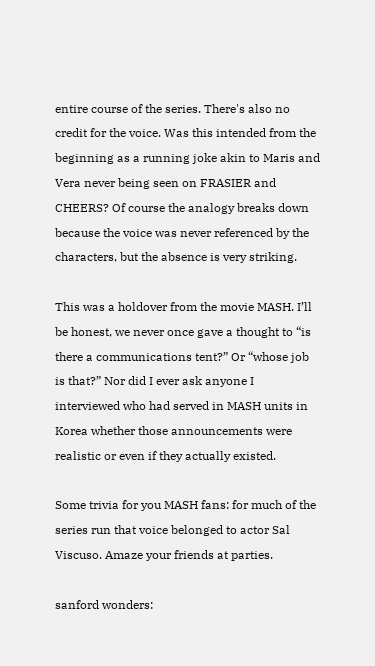entire course of the series. There's also no credit for the voice. Was this intended from the beginning as a running joke akin to Maris and Vera never being seen on FRASIER and CHEERS? Of course the analogy breaks down because the voice was never referenced by the characters, but the absence is very striking.

This was a holdover from the movie MASH. I’ll be honest, we never once gave a thought to “is there a communications tent?” Or “whose job is that?” Nor did I ever ask anyone I interviewed who had served in MASH units in Korea whether those announcements were realistic or even if they actually existed.

Some trivia for you MASH fans: for much of the series run that voice belonged to actor Sal Viscuso. Amaze your friends at parties.

sanford wonders: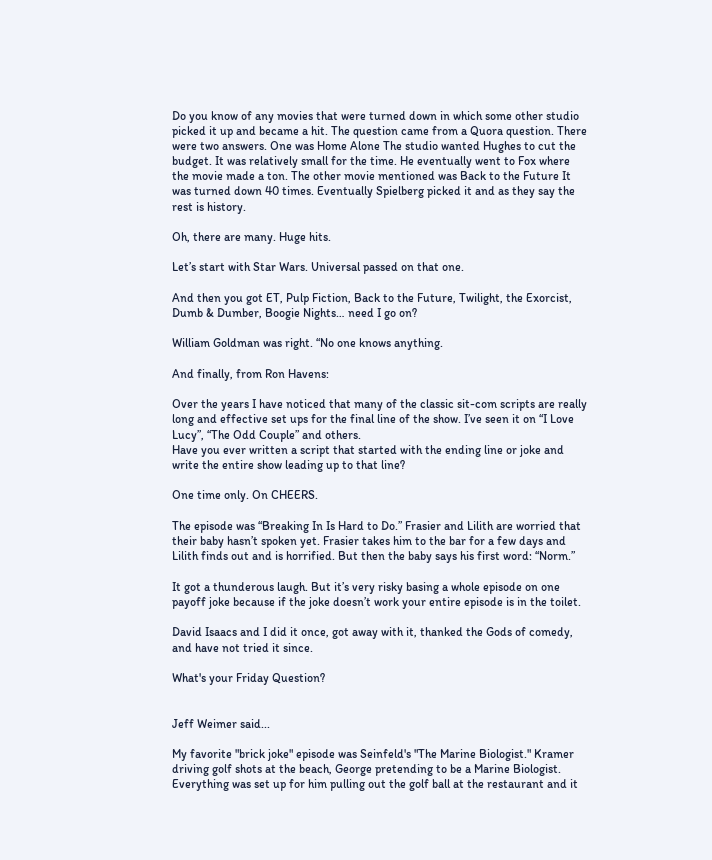Do you know of any movies that were turned down in which some other studio picked it up and became a hit. The question came from a Quora question. There were two answers. One was Home Alone The studio wanted Hughes to cut the budget. It was relatively small for the time. He eventually went to Fox where the movie made a ton. The other movie mentioned was Back to the Future It was turned down 40 times. Eventually Spielberg picked it and as they say the rest is history.

Oh, there are many. Huge hits.

Let’s start with Star Wars. Universal passed on that one.

And then you got ET, Pulp Fiction, Back to the Future, Twilight, the Exorcist, Dumb & Dumber, Boogie Nights… need I go on?

William Goldman was right. “No one knows anything.

And finally, from Ron Havens:

Over the years I have noticed that many of the classic sit-com scripts are really long and effective set ups for the final line of the show. I’ve seen it on “I Love Lucy”, “The Odd Couple” and others.
Have you ever written a script that started with the ending line or joke and write the entire show leading up to that line?

One time only. On CHEERS.

The episode was “Breaking In Is Hard to Do.” Frasier and Lilith are worried that their baby hasn’t spoken yet. Frasier takes him to the bar for a few days and Lilith finds out and is horrified. But then the baby says his first word: “Norm.”

It got a thunderous laugh. But it’s very risky basing a whole episode on one payoff joke because if the joke doesn’t work your entire episode is in the toilet.

David Isaacs and I did it once, got away with it, thanked the Gods of comedy, and have not tried it since.

What's your Friday Question?


Jeff Weimer said...

My favorite "brick joke" episode was Seinfeld's "The Marine Biologist." Kramer driving golf shots at the beach, George pretending to be a Marine Biologist. Everything was set up for him pulling out the golf ball at the restaurant and it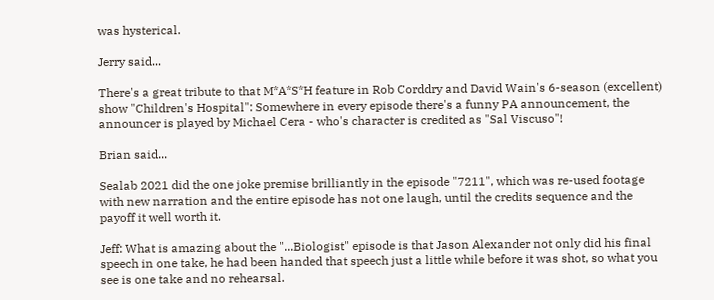was hysterical.

Jerry said...

There's a great tribute to that M*A*S*H feature in Rob Corddry and David Wain's 6-season (excellent) show "Children's Hospital": Somewhere in every episode there's a funny PA announcement, the announcer is played by Michael Cera - who's character is credited as "Sal Viscuso"!

Brian said...

Sealab 2021 did the one joke premise brilliantly in the episode "7211", which was re-used footage with new narration and the entire episode has not one laugh, until the credits sequence and the payoff it well worth it.

Jeff: What is amazing about the "...Biologist" episode is that Jason Alexander not only did his final speech in one take, he had been handed that speech just a little while before it was shot, so what you see is one take and no rehearsal.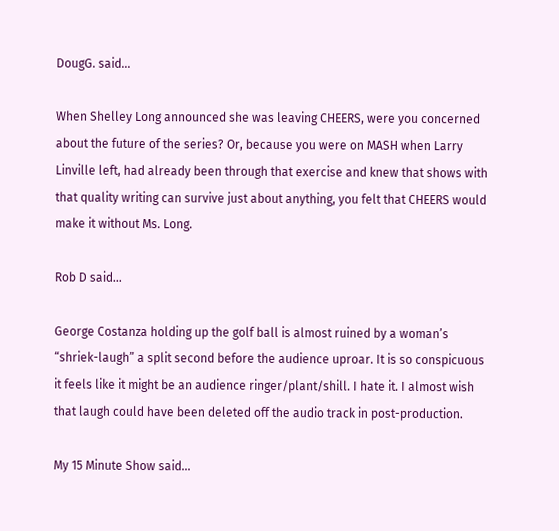DougG. said...

When Shelley Long announced she was leaving CHEERS, were you concerned about the future of the series? Or, because you were on MASH when Larry Linville left, had already been through that exercise and knew that shows with that quality writing can survive just about anything, you felt that CHEERS would make it without Ms. Long.

Rob D said...

George Costanza holding up the golf ball is almost ruined by a woman’s “shriek-laugh” a split second before the audience uproar. It is so conspicuous it feels like it might be an audience ringer/plant/shill. I hate it. I almost wish that laugh could have been deleted off the audio track in post-production.

My 15 Minute Show said...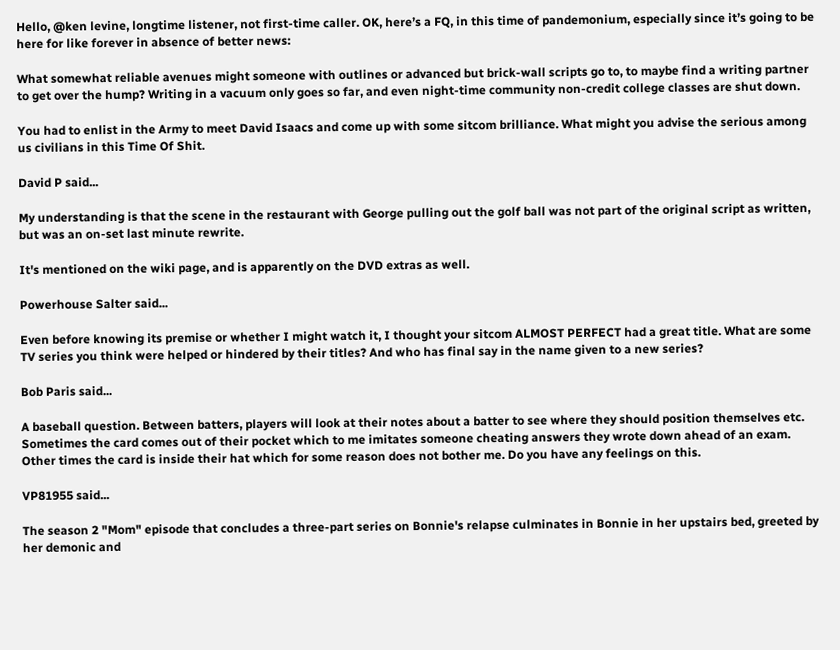Hello, @ken levine, longtime listener, not first-time caller. OK, here’s a FQ, in this time of pandemonium, especially since it’s going to be here for like forever in absence of better news:

What somewhat reliable avenues might someone with outlines or advanced but brick-wall scripts go to, to maybe find a writing partner to get over the hump? Writing in a vacuum only goes so far, and even night-time community non-credit college classes are shut down.

You had to enlist in the Army to meet David Isaacs and come up with some sitcom brilliance. What might you advise the serious among us civilians in this Time Of Shit.

David P said...

My understanding is that the scene in the restaurant with George pulling out the golf ball was not part of the original script as written, but was an on-set last minute rewrite.

It's mentioned on the wiki page, and is apparently on the DVD extras as well.

Powerhouse Salter said...

Even before knowing its premise or whether I might watch it, I thought your sitcom ALMOST PERFECT had a great title. What are some TV series you think were helped or hindered by their titles? And who has final say in the name given to a new series?

Bob Paris said...

A baseball question. Between batters, players will look at their notes about a batter to see where they should position themselves etc. Sometimes the card comes out of their pocket which to me imitates someone cheating answers they wrote down ahead of an exam. Other times the card is inside their hat which for some reason does not bother me. Do you have any feelings on this.

VP81955 said...

The season 2 "Mom" episode that concludes a three-part series on Bonnie's relapse culminates in Bonnie in her upstairs bed, greeted by her demonic and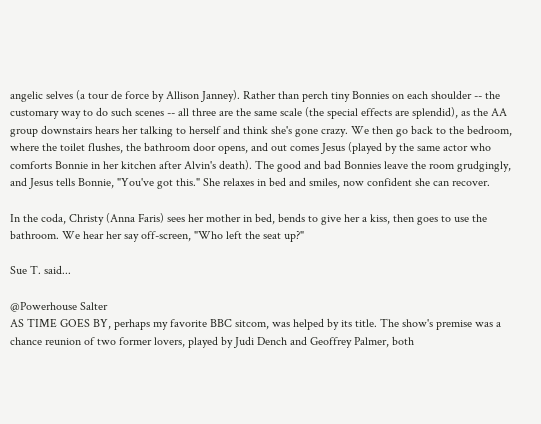angelic selves (a tour de force by Allison Janney). Rather than perch tiny Bonnies on each shoulder -- the customary way to do such scenes -- all three are the same scale (the special effects are splendid), as the AA group downstairs hears her talking to herself and think she's gone crazy. We then go back to the bedroom, where the toilet flushes, the bathroom door opens, and out comes Jesus (played by the same actor who comforts Bonnie in her kitchen after Alvin's death). The good and bad Bonnies leave the room grudgingly, and Jesus tells Bonnie, "You've got this." She relaxes in bed and smiles, now confident she can recover.

In the coda, Christy (Anna Faris) sees her mother in bed, bends to give her a kiss, then goes to use the bathroom. We hear her say off-screen, "Who left the seat up?"

Sue T. said...

@Powerhouse Salter
AS TIME GOES BY, perhaps my favorite BBC sitcom, was helped by its title. The show's premise was a chance reunion of two former lovers, played by Judi Dench and Geoffrey Palmer, both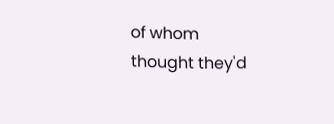of whom thought they'd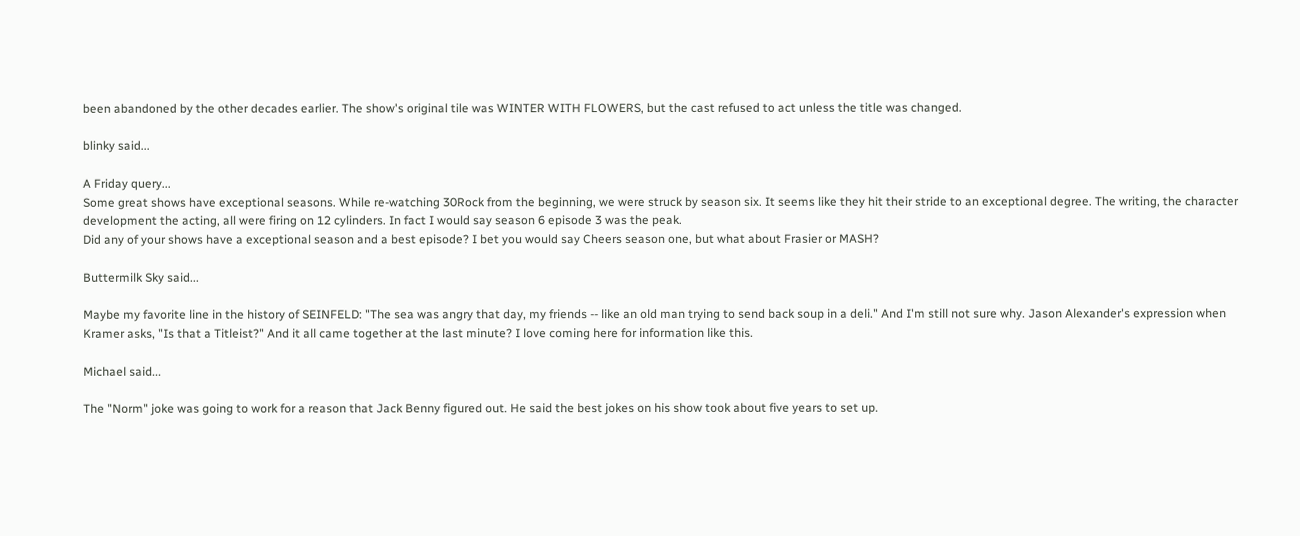been abandoned by the other decades earlier. The show's original tile was WINTER WITH FLOWERS, but the cast refused to act unless the title was changed.

blinky said...

A Friday query...
Some great shows have exceptional seasons. While re-watching 30Rock from the beginning, we were struck by season six. It seems like they hit their stride to an exceptional degree. The writing, the character development the acting, all were firing on 12 cylinders. In fact I would say season 6 episode 3 was the peak.
Did any of your shows have a exceptional season and a best episode? I bet you would say Cheers season one, but what about Frasier or MASH?

Buttermilk Sky said...

Maybe my favorite line in the history of SEINFELD: "The sea was angry that day, my friends -- like an old man trying to send back soup in a deli." And I'm still not sure why. Jason Alexander's expression when Kramer asks, "Is that a Titleist?" And it all came together at the last minute? I love coming here for information like this.

Michael said...

The "Norm" joke was going to work for a reason that Jack Benny figured out. He said the best jokes on his show took about five years to set up.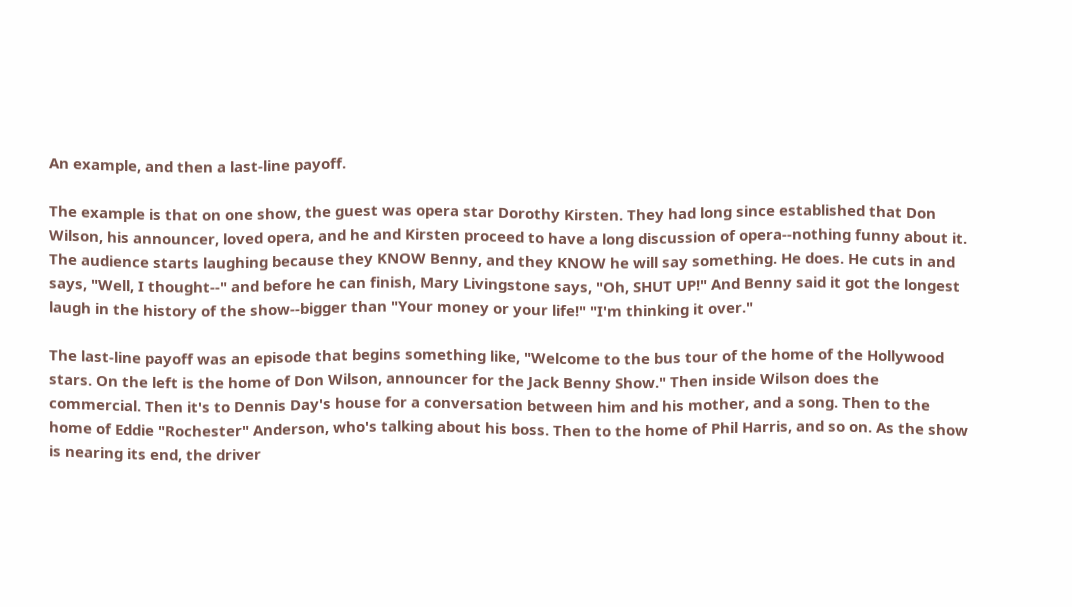An example, and then a last-line payoff.

The example is that on one show, the guest was opera star Dorothy Kirsten. They had long since established that Don Wilson, his announcer, loved opera, and he and Kirsten proceed to have a long discussion of opera--nothing funny about it. The audience starts laughing because they KNOW Benny, and they KNOW he will say something. He does. He cuts in and says, "Well, I thought--" and before he can finish, Mary Livingstone says, "Oh, SHUT UP!" And Benny said it got the longest laugh in the history of the show--bigger than "Your money or your life!" "I'm thinking it over."

The last-line payoff was an episode that begins something like, "Welcome to the bus tour of the home of the Hollywood stars. On the left is the home of Don Wilson, announcer for the Jack Benny Show." Then inside Wilson does the commercial. Then it's to Dennis Day's house for a conversation between him and his mother, and a song. Then to the home of Eddie "Rochester" Anderson, who's talking about his boss. Then to the home of Phil Harris, and so on. As the show is nearing its end, the driver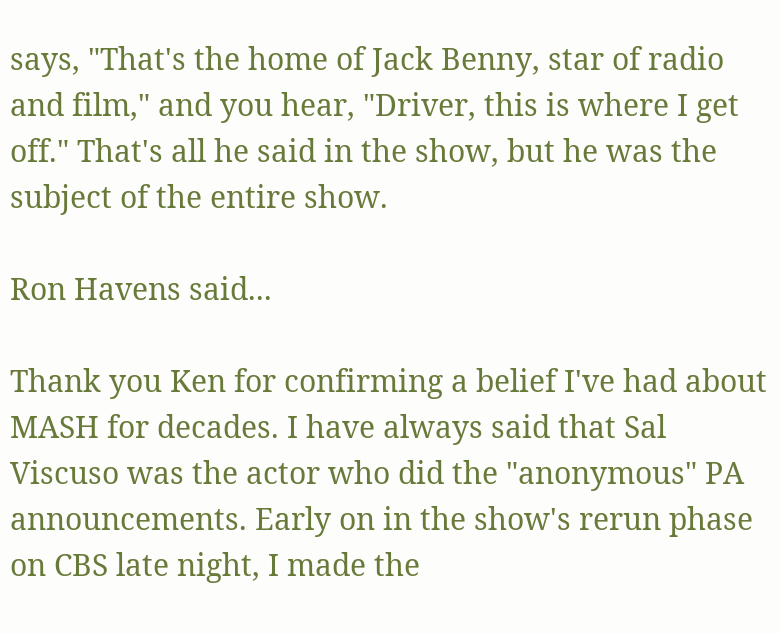says, "That's the home of Jack Benny, star of radio and film," and you hear, "Driver, this is where I get off." That's all he said in the show, but he was the subject of the entire show.

Ron Havens said...

Thank you Ken for confirming a belief I've had about MASH for decades. I have always said that Sal Viscuso was the actor who did the "anonymous" PA announcements. Early on in the show's rerun phase on CBS late night, I made the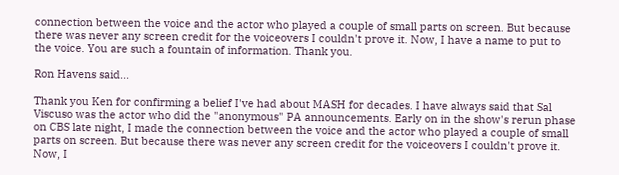connection between the voice and the actor who played a couple of small parts on screen. But because there was never any screen credit for the voiceovers I couldn't prove it. Now, I have a name to put to the voice. You are such a fountain of information. Thank you.

Ron Havens said...

Thank you Ken for confirming a belief I've had about MASH for decades. I have always said that Sal Viscuso was the actor who did the "anonymous" PA announcements. Early on in the show's rerun phase on CBS late night, I made the connection between the voice and the actor who played a couple of small parts on screen. But because there was never any screen credit for the voiceovers I couldn't prove it. Now, I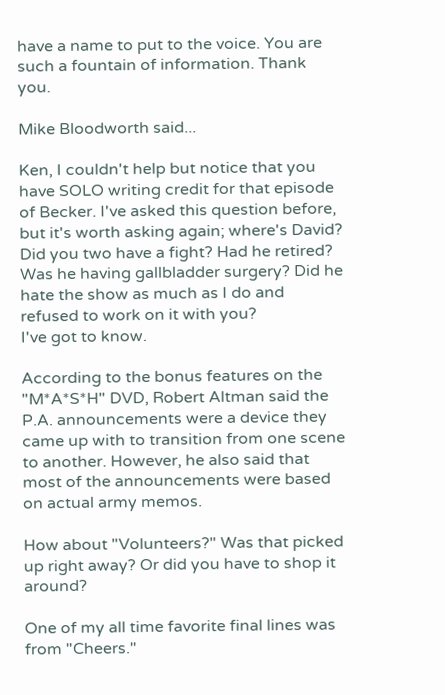have a name to put to the voice. You are such a fountain of information. Thank you.

Mike Bloodworth said...

Ken, I couldn't help but notice that you have SOLO writing credit for that episode of Becker. I've asked this question before, but it's worth asking again; where's David?
Did you two have a fight? Had he retired? Was he having gallbladder surgery? Did he hate the show as much as I do and refused to work on it with you?
I've got to know.

According to the bonus features on the "M*A*S*H" DVD, Robert Altman said the P.A. announcements were a device they came up with to transition from one scene to another. However, he also said that most of the announcements were based on actual army memos.

How about "Volunteers?" Was that picked up right away? Or did you have to shop it around?

One of my all time favorite final lines was from "Cheers."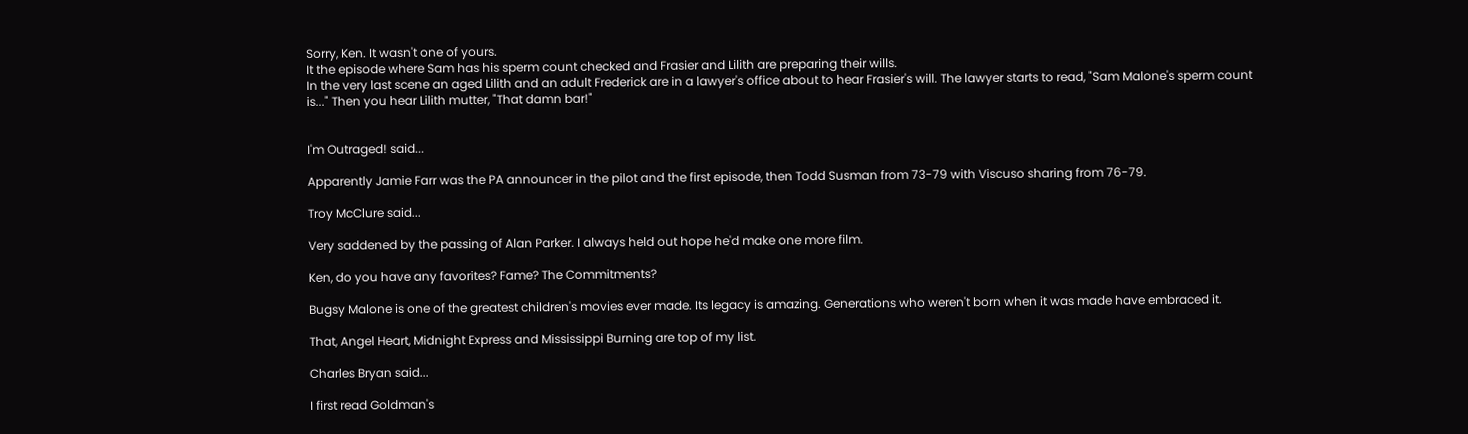Sorry, Ken. It wasn't one of yours.
It the episode where Sam has his sperm count checked and Frasier and Lilith are preparing their wills.
In the very last scene an aged Lilith and an adult Frederick are in a lawyer's office about to hear Frasier's will. The lawyer starts to read, "Sam Malone's sperm count is..." Then you hear Lilith mutter, "That damn bar!"


I'm Outraged! said...

Apparently Jamie Farr was the PA announcer in the pilot and the first episode, then Todd Susman from 73-79 with Viscuso sharing from 76-79.

Troy McClure said...

Very saddened by the passing of Alan Parker. I always held out hope he'd make one more film.

Ken, do you have any favorites? Fame? The Commitments?

Bugsy Malone is one of the greatest children's movies ever made. Its legacy is amazing. Generations who weren't born when it was made have embraced it.

That, Angel Heart, Midnight Express and Mississippi Burning are top of my list.

Charles Bryan said...

I first read Goldman's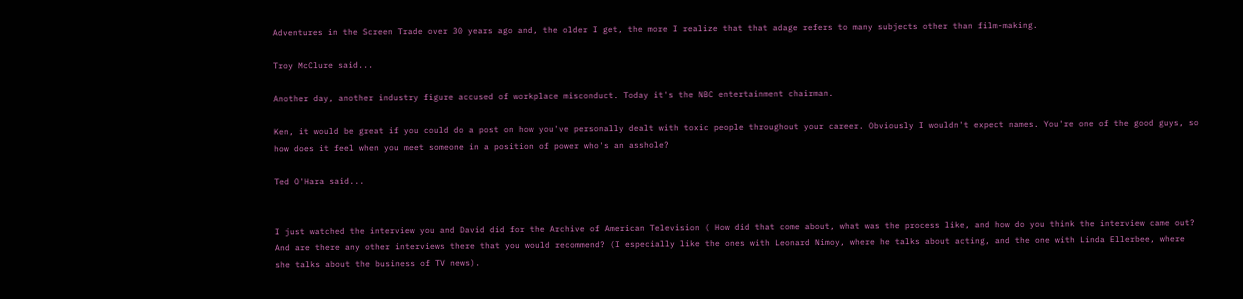Adventures in the Screen Trade over 30 years ago and, the older I get, the more I realize that that adage refers to many subjects other than film-making.

Troy McClure said...

Another day, another industry figure accused of workplace misconduct. Today it's the NBC entertainment chairman.

Ken, it would be great if you could do a post on how you've personally dealt with toxic people throughout your career. Obviously I wouldn't expect names. You're one of the good guys, so how does it feel when you meet someone in a position of power who's an asshole?

Ted O'Hara said...


I just watched the interview you and David did for the Archive of American Television ( How did that come about, what was the process like, and how do you think the interview came out? And are there any other interviews there that you would recommend? (I especially like the ones with Leonard Nimoy, where he talks about acting, and the one with Linda Ellerbee, where she talks about the business of TV news).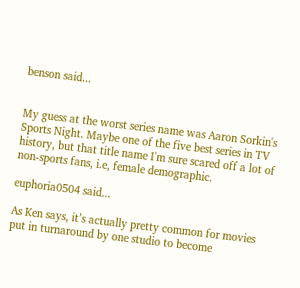benson said...


My guess at the worst series name was Aaron Sorkin's Sports Night. Maybe one of the five best series in TV history, but that title name I'm sure scared off a lot of non-sports fans, i.e, female demographic.

euphoria0504 said...

As Ken says, it’s actually pretty common for movies put in turnaround by one studio to become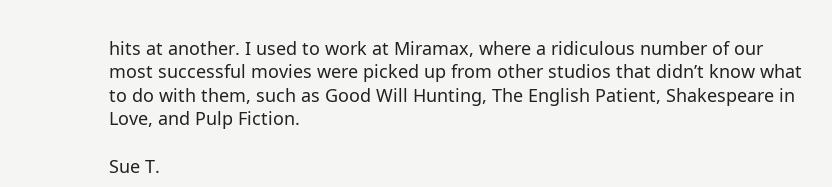hits at another. I used to work at Miramax, where a ridiculous number of our most successful movies were picked up from other studios that didn’t know what to do with them, such as Good Will Hunting, The English Patient, Shakespeare in Love, and Pulp Fiction.

Sue T.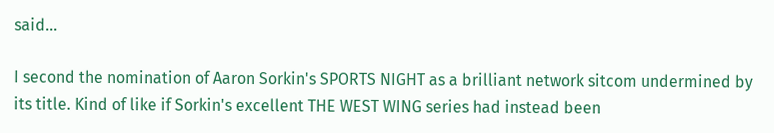said...

I second the nomination of Aaron Sorkin's SPORTS NIGHT as a brilliant network sitcom undermined by its title. Kind of like if Sorkin's excellent THE WEST WING series had instead been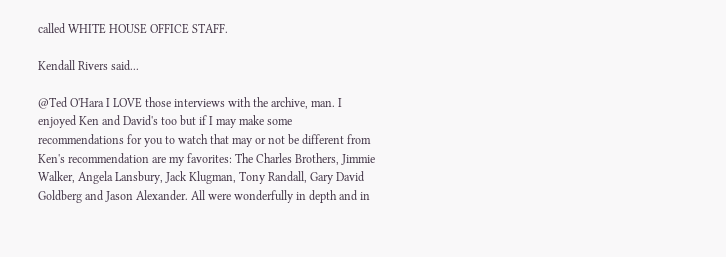called WHITE HOUSE OFFICE STAFF.

Kendall Rivers said...

@Ted O'Hara I LOVE those interviews with the archive, man. I enjoyed Ken and David's too but if I may make some recommendations for you to watch that may or not be different from Ken's recommendation are my favorites: The Charles Brothers, Jimmie Walker, Angela Lansbury, Jack Klugman, Tony Randall, Gary David Goldberg and Jason Alexander. All were wonderfully in depth and in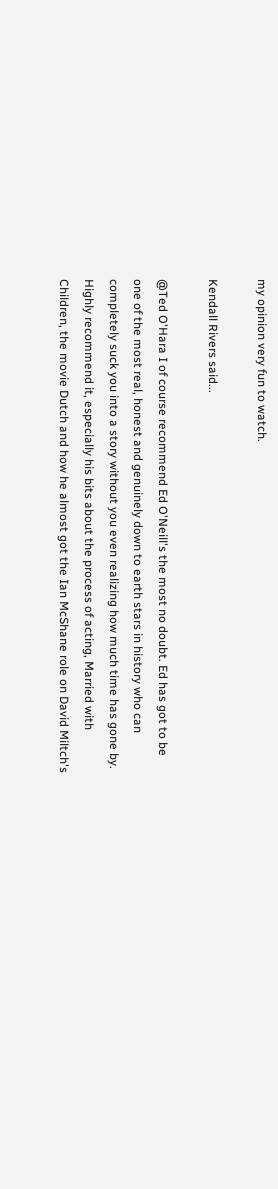my opinion very fun to watch.

Kendall Rivers said...

@Ted O'Hara I of course recommend Ed O'Neill's the most no doubt. Ed has got to be one of the most real, honest and genuinely down to earth stars in history who can completely suck you into a story without you even realizing how much time has gone by. Highly recommend it, especially his bits about the process of acting, Married with Children, the movie Dutch and how he almost got the Ian McShane role on David Miltch's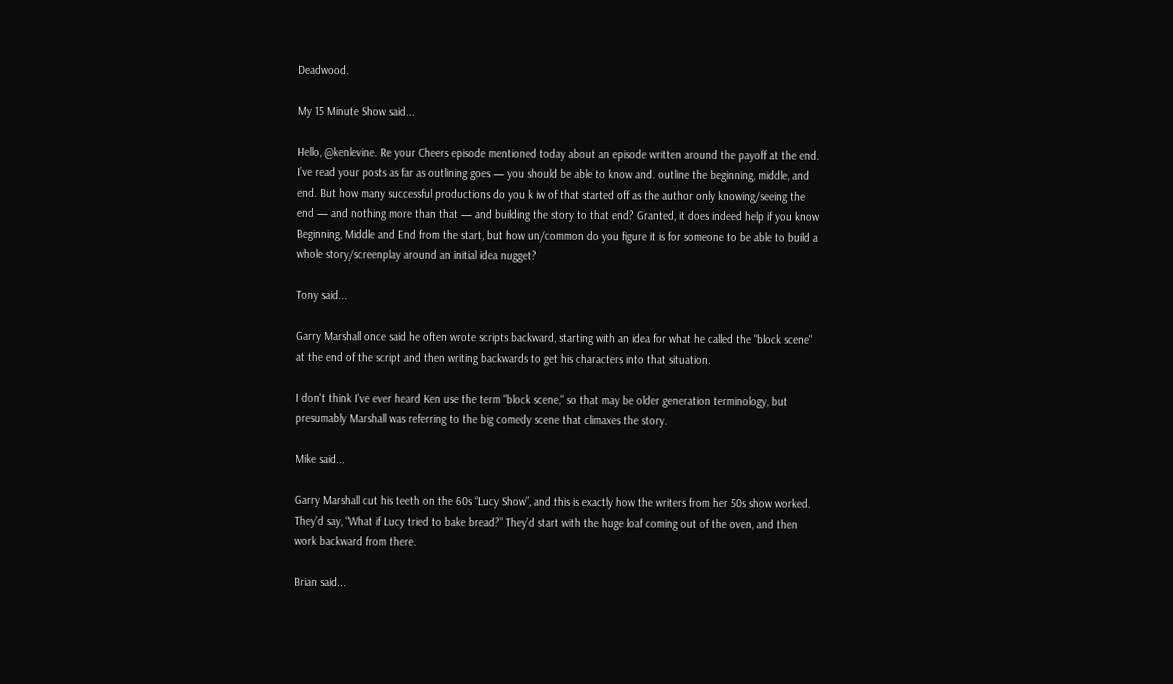Deadwood.

My 15 Minute Show said...

Hello, @kenlevine. Re your Cheers episode mentioned today about an episode written around the payoff at the end. I’ve read your posts as far as outlining goes — you should be able to know and. outline the beginning, middle, and end. But how many successful productions do you k iw of that started off as the author only knowing/seeing the end — and nothing more than that — and building the story to that end? Granted, it does indeed help if you know Beginning, Middle and End from the start, but how un/common do you figure it is for someone to be able to build a whole story/screenplay around an initial idea nugget?

Tony said...

Garry Marshall once said he often wrote scripts backward, starting with an idea for what he called the "block scene" at the end of the script and then writing backwards to get his characters into that situation.

I don't think I've ever heard Ken use the term "block scene," so that may be older generation terminology, but presumably Marshall was referring to the big comedy scene that climaxes the story.

Mike said...

Garry Marshall cut his teeth on the 60s “Lucy Show”, and this is exactly how the writers from her 50s show worked. They’d say, “What if Lucy tried to bake bread?” They’d start with the huge loaf coming out of the oven, and then work backward from there.

Brian said...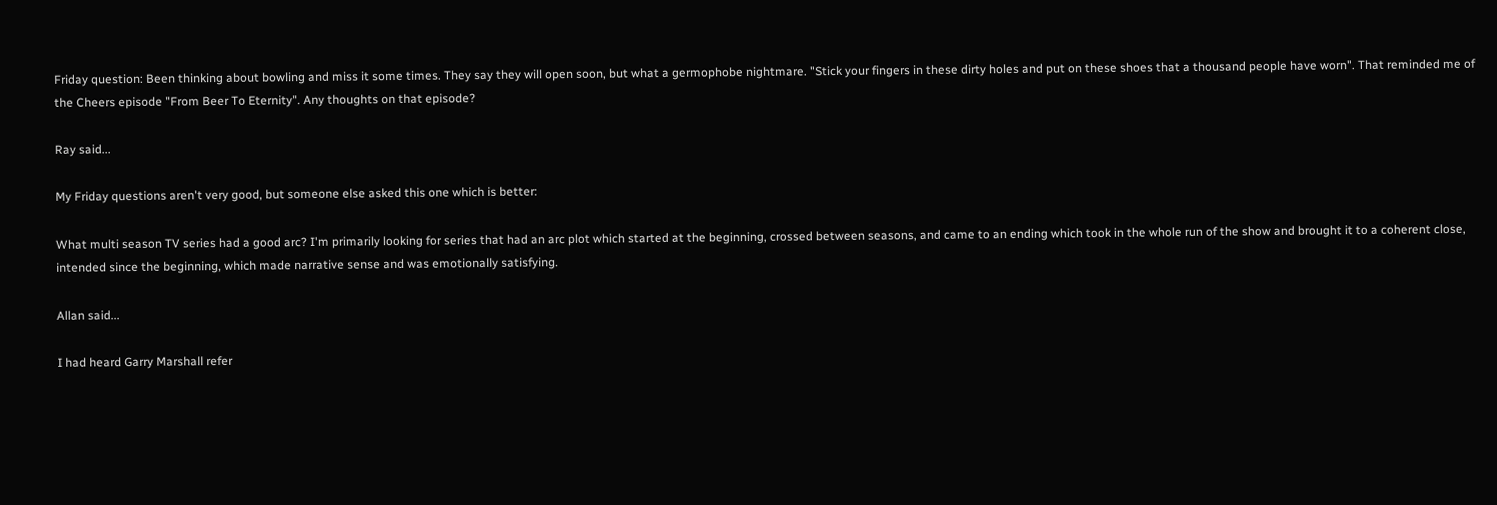Friday question: Been thinking about bowling and miss it some times. They say they will open soon, but what a germophobe nightmare. "Stick your fingers in these dirty holes and put on these shoes that a thousand people have worn". That reminded me of the Cheers episode "From Beer To Eternity". Any thoughts on that episode?

Ray said...

My Friday questions aren't very good, but someone else asked this one which is better:

What multi season TV series had a good arc? I'm primarily looking for series that had an arc plot which started at the beginning, crossed between seasons, and came to an ending which took in the whole run of the show and brought it to a coherent close, intended since the beginning, which made narrative sense and was emotionally satisfying.

Allan said...

I had heard Garry Marshall refer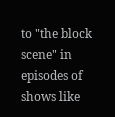to "the block scene" in episodes of shows like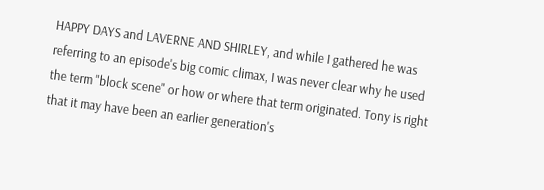HAPPY DAYS and LAVERNE AND SHIRLEY, and while I gathered he was referring to an episode's big comic climax, I was never clear why he used the term "block scene" or how or where that term originated. Tony is right that it may have been an earlier generation's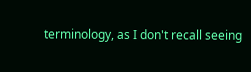terminology, as I don't recall seeing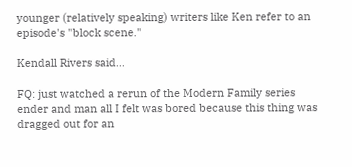younger (relatively speaking) writers like Ken refer to an episode's "block scene."

Kendall Rivers said...

FQ: just watched a rerun of the Modern Family series ender and man all I felt was bored because this thing was dragged out for an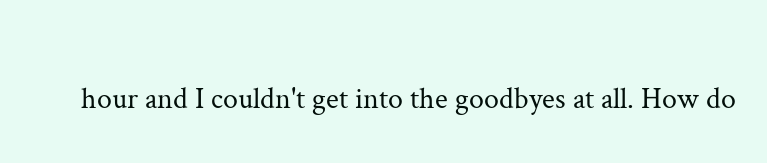hour and I couldn't get into the goodbyes at all. How do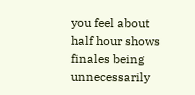you feel about half hour shows finales being unnecessarily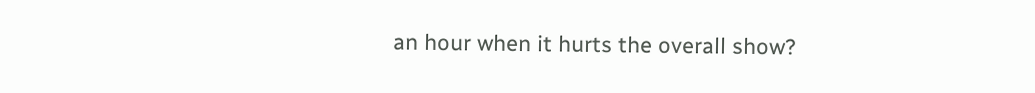an hour when it hurts the overall show?